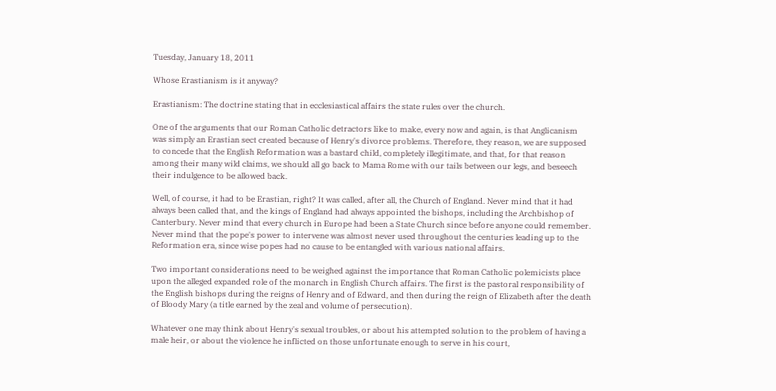Tuesday, January 18, 2011

Whose Erastianism is it anyway?

Erastianism: The doctrine stating that in ecclesiastical affairs the state rules over the church.

One of the arguments that our Roman Catholic detractors like to make, every now and again, is that Anglicanism was simply an Erastian sect created because of Henry's divorce problems. Therefore, they reason, we are supposed to concede that the English Reformation was a bastard child, completely illegitimate, and that, for that reason among their many wild claims, we should all go back to Mama Rome with our tails between our legs, and beseech their indulgence to be allowed back.

Well, of course, it had to be Erastian, right? It was called, after all, the Church of England. Never mind that it had always been called that, and the kings of England had always appointed the bishops, including the Archbishop of Canterbury. Never mind that every church in Europe had been a State Church since before anyone could remember. Never mind that the pope's power to intervene was almost never used throughout the centuries leading up to the Reformation era, since wise popes had no cause to be entangled with various national affairs.

Two important considerations need to be weighed against the importance that Roman Catholic polemicists place upon the alleged expanded role of the monarch in English Church affairs. The first is the pastoral responsibility of the English bishops during the reigns of Henry and of Edward, and then during the reign of Elizabeth after the death of Bloody Mary (a title earned by the zeal and volume of persecution).

Whatever one may think about Henry's sexual troubles, or about his attempted solution to the problem of having a male heir, or about the violence he inflicted on those unfortunate enough to serve in his court,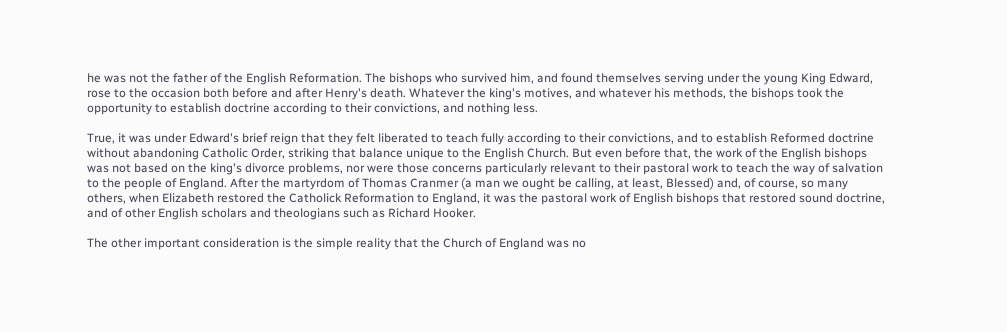he was not the father of the English Reformation. The bishops who survived him, and found themselves serving under the young King Edward, rose to the occasion both before and after Henry's death. Whatever the king's motives, and whatever his methods, the bishops took the opportunity to establish doctrine according to their convictions, and nothing less.

True, it was under Edward's brief reign that they felt liberated to teach fully according to their convictions, and to establish Reformed doctrine without abandoning Catholic Order, striking that balance unique to the English Church. But even before that, the work of the English bishops was not based on the king's divorce problems, nor were those concerns particularly relevant to their pastoral work to teach the way of salvation to the people of England. After the martyrdom of Thomas Cranmer (a man we ought be calling, at least, Blessed) and, of course, so many others, when Elizabeth restored the Catholick Reformation to England, it was the pastoral work of English bishops that restored sound doctrine, and of other English scholars and theologians such as Richard Hooker.

The other important consideration is the simple reality that the Church of England was no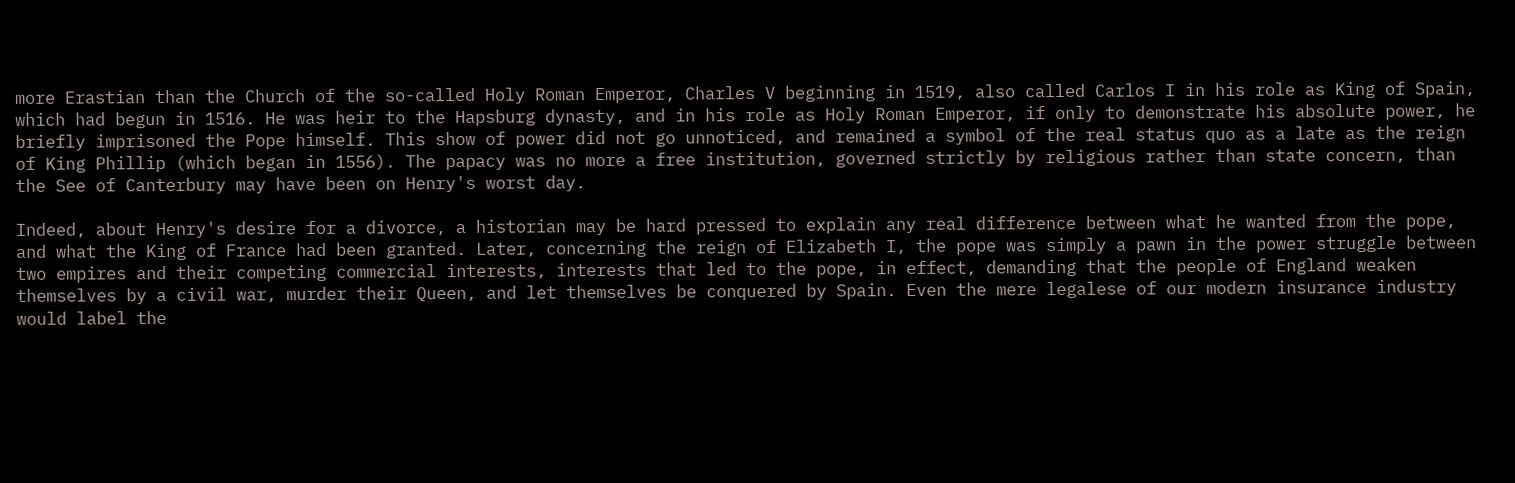more Erastian than the Church of the so-called Holy Roman Emperor, Charles V beginning in 1519, also called Carlos I in his role as King of Spain, which had begun in 1516. He was heir to the Hapsburg dynasty, and in his role as Holy Roman Emperor, if only to demonstrate his absolute power, he briefly imprisoned the Pope himself. This show of power did not go unnoticed, and remained a symbol of the real status quo as a late as the reign of King Phillip (which began in 1556). The papacy was no more a free institution, governed strictly by religious rather than state concern, than the See of Canterbury may have been on Henry's worst day.

Indeed, about Henry's desire for a divorce, a historian may be hard pressed to explain any real difference between what he wanted from the pope, and what the King of France had been granted. Later, concerning the reign of Elizabeth I, the pope was simply a pawn in the power struggle between two empires and their competing commercial interests, interests that led to the pope, in effect, demanding that the people of England weaken themselves by a civil war, murder their Queen, and let themselves be conquered by Spain. Even the mere legalese of our modern insurance industry would label the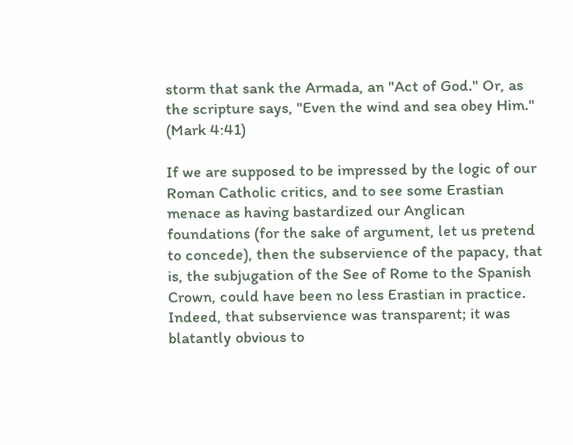storm that sank the Armada, an "Act of God." Or, as the scripture says, "Even the wind and sea obey Him." (Mark 4:41)

If we are supposed to be impressed by the logic of our Roman Catholic critics, and to see some Erastian menace as having bastardized our Anglican foundations (for the sake of argument, let us pretend to concede), then the subservience of the papacy, that is, the subjugation of the See of Rome to the Spanish Crown, could have been no less Erastian in practice. Indeed, that subservience was transparent; it was blatantly obvious to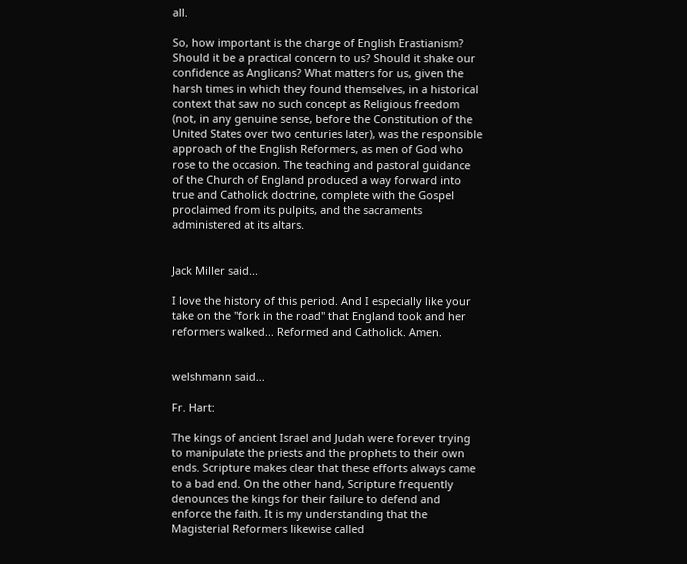all.

So, how important is the charge of English Erastianism? Should it be a practical concern to us? Should it shake our confidence as Anglicans? What matters for us, given the harsh times in which they found themselves, in a historical context that saw no such concept as Religious freedom (not, in any genuine sense, before the Constitution of the United States over two centuries later), was the responsible approach of the English Reformers, as men of God who rose to the occasion. The teaching and pastoral guidance of the Church of England produced a way forward into true and Catholick doctrine, complete with the Gospel proclaimed from its pulpits, and the sacraments administered at its altars.


Jack Miller said...

I love the history of this period. And I especially like your take on the "fork in the road" that England took and her reformers walked... Reformed and Catholick. Amen.


welshmann said...

Fr. Hart:

The kings of ancient Israel and Judah were forever trying to manipulate the priests and the prophets to their own ends. Scripture makes clear that these efforts always came to a bad end. On the other hand, Scripture frequently denounces the kings for their failure to defend and enforce the faith. It is my understanding that the Magisterial Reformers likewise called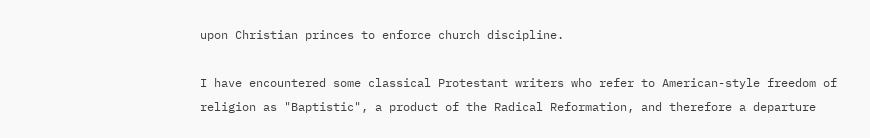upon Christian princes to enforce church discipline.

I have encountered some classical Protestant writers who refer to American-style freedom of religion as "Baptistic", a product of the Radical Reformation, and therefore a departure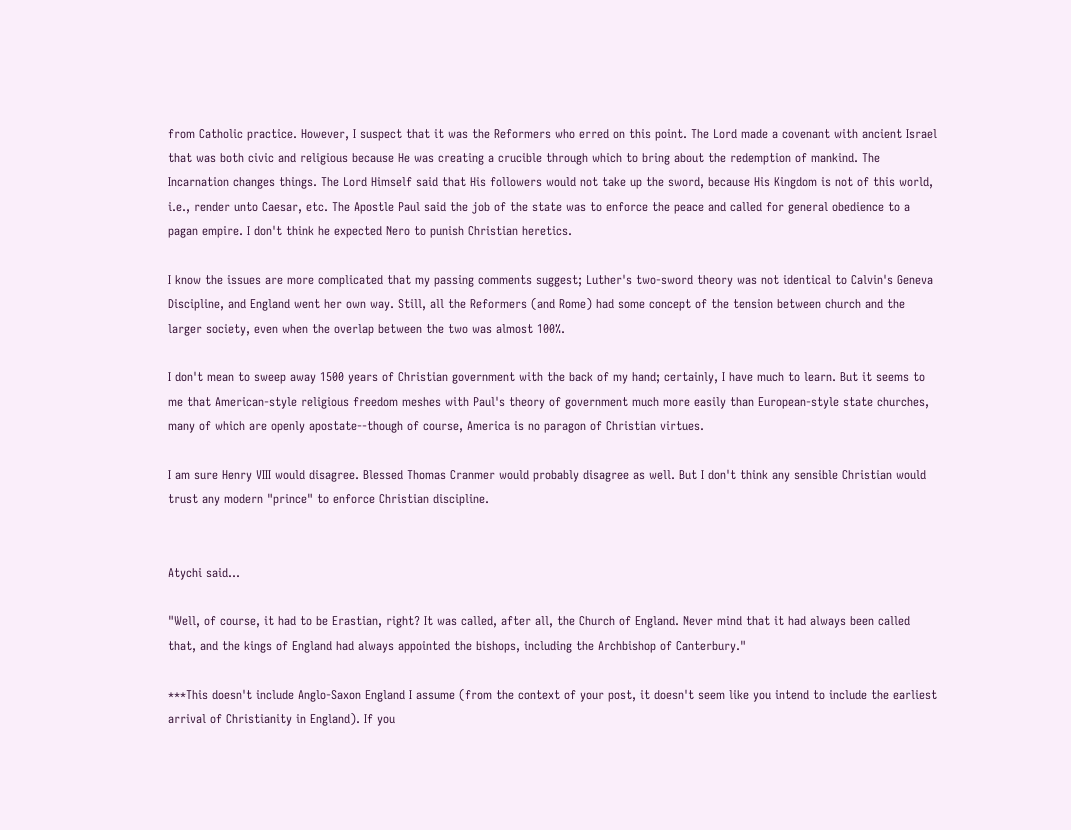from Catholic practice. However, I suspect that it was the Reformers who erred on this point. The Lord made a covenant with ancient Israel that was both civic and religious because He was creating a crucible through which to bring about the redemption of mankind. The Incarnation changes things. The Lord Himself said that His followers would not take up the sword, because His Kingdom is not of this world, i.e., render unto Caesar, etc. The Apostle Paul said the job of the state was to enforce the peace and called for general obedience to a pagan empire. I don't think he expected Nero to punish Christian heretics.

I know the issues are more complicated that my passing comments suggest; Luther's two-sword theory was not identical to Calvin's Geneva Discipline, and England went her own way. Still, all the Reformers (and Rome) had some concept of the tension between church and the larger society, even when the overlap between the two was almost 100%.

I don't mean to sweep away 1500 years of Christian government with the back of my hand; certainly, I have much to learn. But it seems to me that American-style religious freedom meshes with Paul's theory of government much more easily than European-style state churches, many of which are openly apostate--though of course, America is no paragon of Christian virtues.

I am sure Henry VIII would disagree. Blessed Thomas Cranmer would probably disagree as well. But I don't think any sensible Christian would trust any modern "prince" to enforce Christian discipline.


Atychi said...

"Well, of course, it had to be Erastian, right? It was called, after all, the Church of England. Never mind that it had always been called that, and the kings of England had always appointed the bishops, including the Archbishop of Canterbury."

***This doesn't include Anglo-Saxon England I assume (from the context of your post, it doesn't seem like you intend to include the earliest arrival of Christianity in England). If you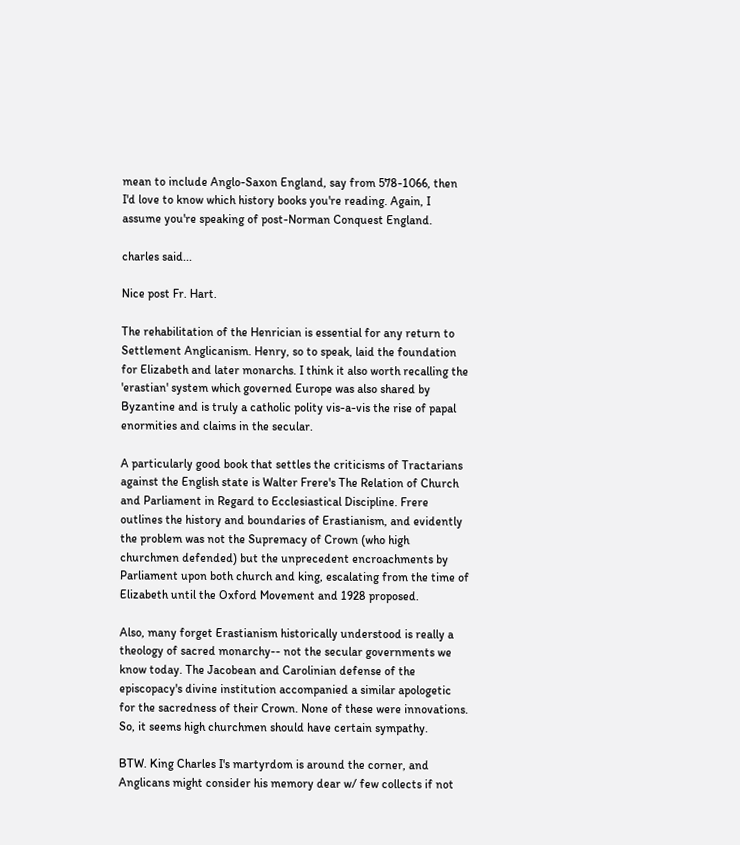mean to include Anglo-Saxon England, say from 578-1066, then I'd love to know which history books you're reading. Again, I assume you're speaking of post-Norman Conquest England.

charles said...

Nice post Fr. Hart.

The rehabilitation of the Henrician is essential for any return to Settlement Anglicanism. Henry, so to speak, laid the foundation for Elizabeth and later monarchs. I think it also worth recalling the 'erastian' system which governed Europe was also shared by Byzantine and is truly a catholic polity vis-a-vis the rise of papal enormities and claims in the secular.

A particularly good book that settles the criticisms of Tractarians against the English state is Walter Frere's The Relation of Church and Parliament in Regard to Ecclesiastical Discipline. Frere outlines the history and boundaries of Erastianism, and evidently the problem was not the Supremacy of Crown (who high churchmen defended) but the unprecedent encroachments by Parliament upon both church and king, escalating from the time of Elizabeth until the Oxford Movement and 1928 proposed.

Also, many forget Erastianism historically understood is really a theology of sacred monarchy-- not the secular governments we know today. The Jacobean and Carolinian defense of the episcopacy's divine institution accompanied a similar apologetic for the sacredness of their Crown. None of these were innovations. So, it seems high churchmen should have certain sympathy.

BTW. King Charles I's martyrdom is around the corner, and Anglicans might consider his memory dear w/ few collects if not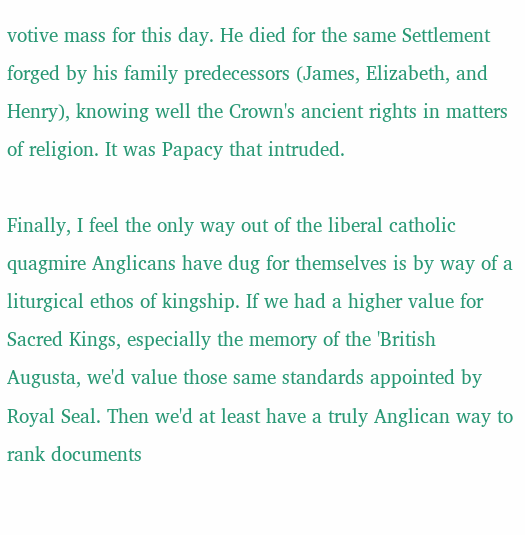votive mass for this day. He died for the same Settlement forged by his family predecessors (James, Elizabeth, and Henry), knowing well the Crown's ancient rights in matters of religion. It was Papacy that intruded.

Finally, I feel the only way out of the liberal catholic quagmire Anglicans have dug for themselves is by way of a liturgical ethos of kingship. If we had a higher value for Sacred Kings, especially the memory of the 'British Augusta, we'd value those same standards appointed by Royal Seal. Then we'd at least have a truly Anglican way to rank documents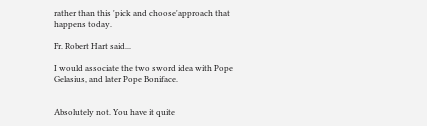rather than this 'pick and choose'approach that happens today.

Fr. Robert Hart said...

I would associate the two sword idea with Pope Gelasius, and later Pope Boniface.


Absolutely not. You have it quite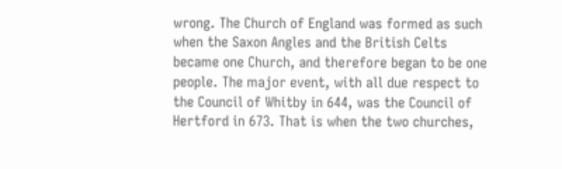wrong. The Church of England was formed as such when the Saxon Angles and the British Celts became one Church, and therefore began to be one people. The major event, with all due respect to the Council of Whitby in 644, was the Council of Hertford in 673. That is when the two churches,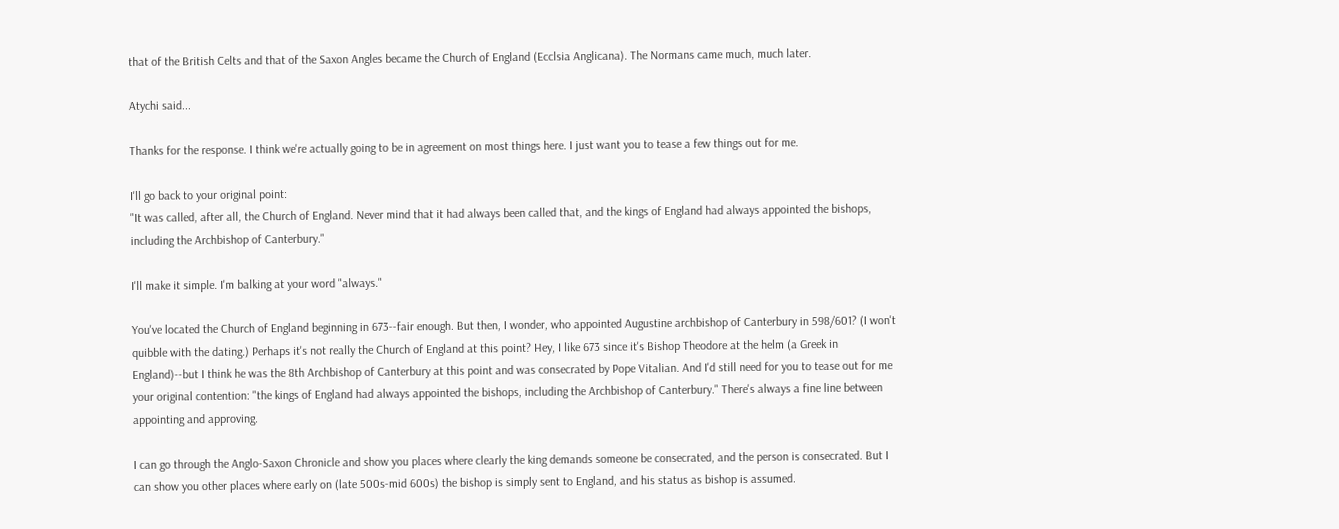that of the British Celts and that of the Saxon Angles became the Church of England (Ecclsia Anglicana). The Normans came much, much later.

Atychi said...

Thanks for the response. I think we're actually going to be in agreement on most things here. I just want you to tease a few things out for me.

I'll go back to your original point:
"It was called, after all, the Church of England. Never mind that it had always been called that, and the kings of England had always appointed the bishops, including the Archbishop of Canterbury."

I'll make it simple. I'm balking at your word "always."

You've located the Church of England beginning in 673--fair enough. But then, I wonder, who appointed Augustine archbishop of Canterbury in 598/601? (I won't quibble with the dating.) Perhaps it's not really the Church of England at this point? Hey, I like 673 since it's Bishop Theodore at the helm (a Greek in England)--but I think he was the 8th Archbishop of Canterbury at this point and was consecrated by Pope Vitalian. And I'd still need for you to tease out for me your original contention: "the kings of England had always appointed the bishops, including the Archbishop of Canterbury." There's always a fine line between appointing and approving.

I can go through the Anglo-Saxon Chronicle and show you places where clearly the king demands someone be consecrated, and the person is consecrated. But I can show you other places where early on (late 500s-mid 600s) the bishop is simply sent to England, and his status as bishop is assumed.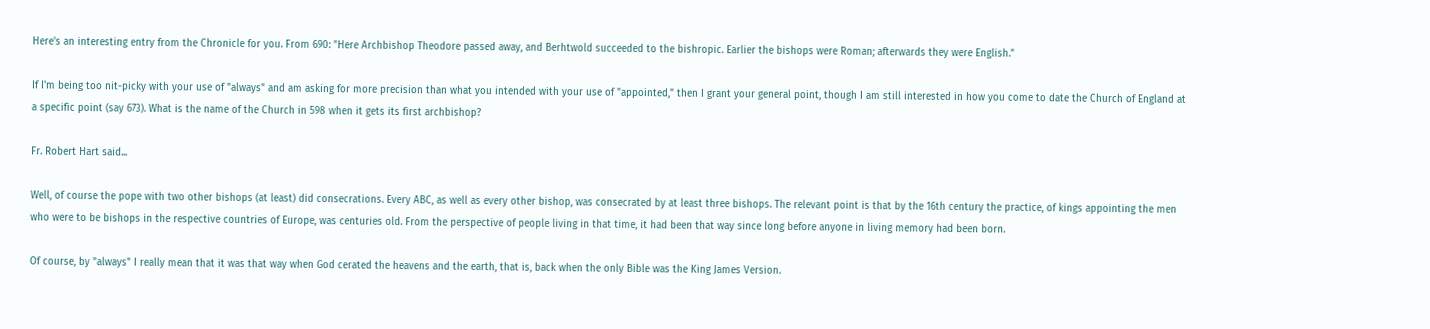Here's an interesting entry from the Chronicle for you. From 690: "Here Archbishop Theodore passed away, and Berhtwold succeeded to the bishropic. Earlier the bishops were Roman; afterwards they were English."

If I'm being too nit-picky with your use of "always" and am asking for more precision than what you intended with your use of "appointed," then I grant your general point, though I am still interested in how you come to date the Church of England at a specific point (say 673). What is the name of the Church in 598 when it gets its first archbishop?

Fr. Robert Hart said...

Well, of course the pope with two other bishops (at least) did consecrations. Every ABC, as well as every other bishop, was consecrated by at least three bishops. The relevant point is that by the 16th century the practice, of kings appointing the men who were to be bishops in the respective countries of Europe, was centuries old. From the perspective of people living in that time, it had been that way since long before anyone in living memory had been born.

Of course, by "always" I really mean that it was that way when God cerated the heavens and the earth, that is, back when the only Bible was the King James Version.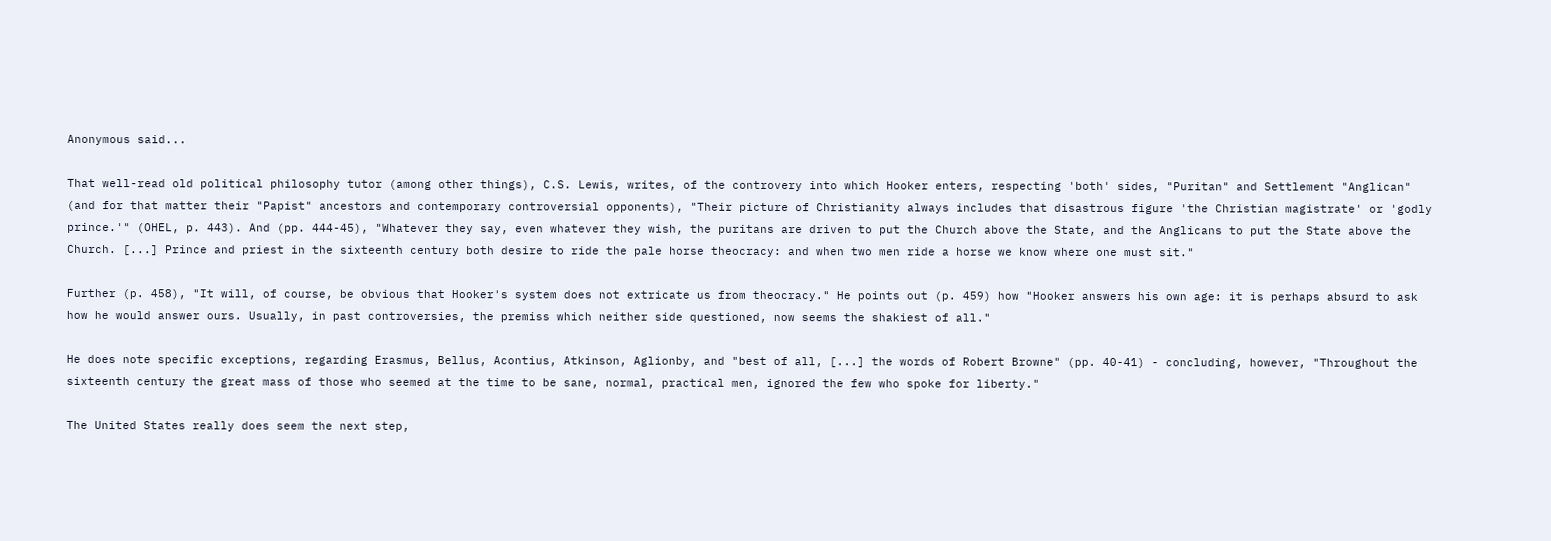Anonymous said...

That well-read old political philosophy tutor (among other things), C.S. Lewis, writes, of the controvery into which Hooker enters, respecting 'both' sides, "Puritan" and Settlement "Anglican" (and for that matter their "Papist" ancestors and contemporary controversial opponents), "Their picture of Christianity always includes that disastrous figure 'the Christian magistrate' or 'godly prince.'" (OHEL, p. 443). And (pp. 444-45), "Whatever they say, even whatever they wish, the puritans are driven to put the Church above the State, and the Anglicans to put the State above the Church. [...] Prince and priest in the sixteenth century both desire to ride the pale horse theocracy: and when two men ride a horse we know where one must sit."

Further (p. 458), "It will, of course, be obvious that Hooker's system does not extricate us from theocracy." He points out (p. 459) how "Hooker answers his own age: it is perhaps absurd to ask how he would answer ours. Usually, in past controversies, the premiss which neither side questioned, now seems the shakiest of all."

He does note specific exceptions, regarding Erasmus, Bellus, Acontius, Atkinson, Aglionby, and "best of all, [...] the words of Robert Browne" (pp. 40-41) - concluding, however, "Throughout the sixteenth century the great mass of those who seemed at the time to be sane, normal, practical men, ignored the few who spoke for liberty."

The United States really does seem the next step,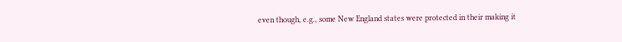even though, e.g., some New England states were protected in their making it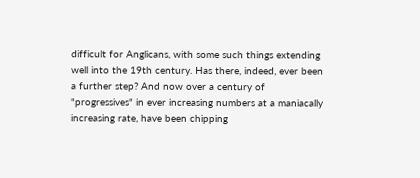difficult for Anglicans, with some such things extending well into the 19th century. Has there, indeed, ever been a further step? And now over a century of "progressives" in ever increasing numbers at a maniacally increasing rate, have been chipping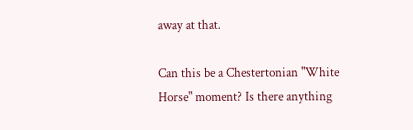away at that.

Can this be a Chestertonian "White Horse" moment? Is there anything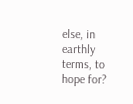else, in earthly terms, to hope for?